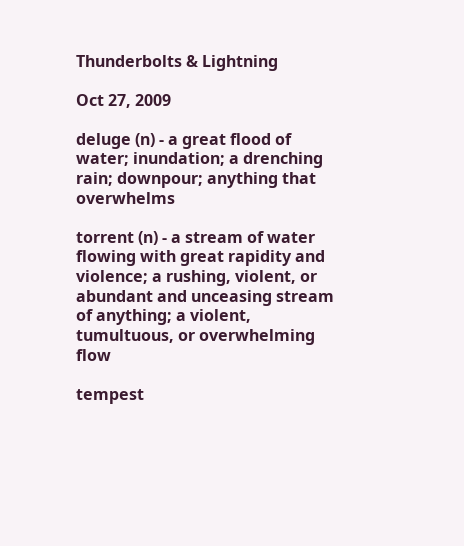Thunderbolts & Lightning

Oct 27, 2009

deluge (n) - a great flood of water; inundation; a drenching rain; downpour; anything that overwhelms

torrent (n) - a stream of water flowing with great rapidity and violence; a rushing, violent, or abundant and unceasing stream of anything; a violent, tumultuous, or overwhelming flow

tempest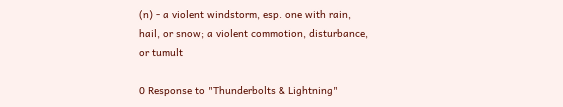(n) - a violent windstorm, esp. one with rain, hail, or snow; a violent commotion, disturbance, or tumult

0 Response to "Thunderbolts & Lightning"